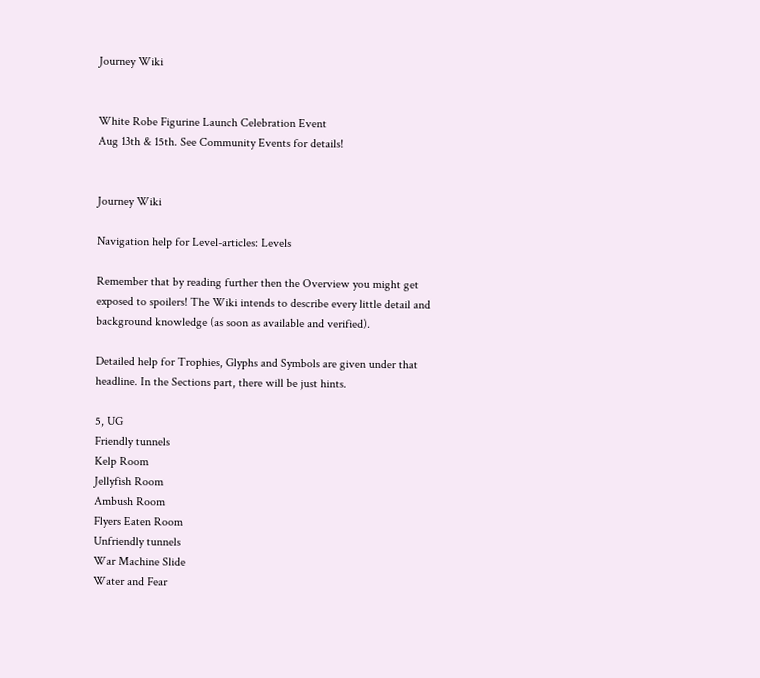Journey Wiki


White Robe Figurine Launch Celebration Event
Aug 13th & 15th. See Community Events for details!


Journey Wiki

Navigation help for Level-articles: Levels

Remember that by reading further then the Overview you might get exposed to spoilers! The Wiki intends to describe every little detail and background knowledge (as soon as available and verified).

Detailed help for Trophies, Glyphs and Symbols are given under that headline. In the Sections part, there will be just hints.

5, UG
Friendly tunnels
Kelp Room
Jellyfish Room
Ambush Room
Flyers Eaten Room
Unfriendly tunnels
War Machine Slide
Water and Fear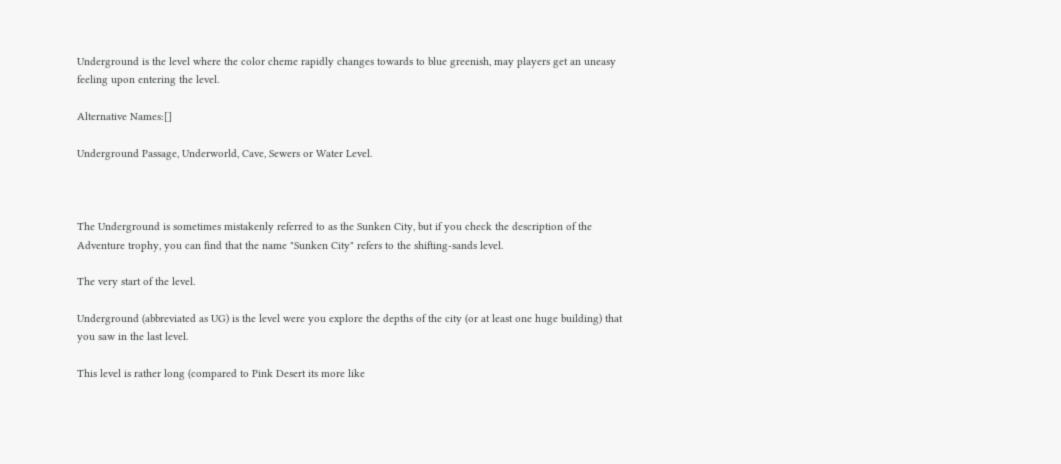Underground is the level where the color cheme rapidly changes towards to blue greenish, may players get an uneasy feeling upon entering the level.

Alternative Names:[]

Underground Passage, Underworld, Cave, Sewers or Water Level.



The Underground is sometimes mistakenly referred to as the Sunken City, but if you check the description of the Adventure trophy, you can find that the name "Sunken City" refers to the shifting-sands level.

The very start of the level.

Underground (abbreviated as UG) is the level were you explore the depths of the city (or at least one huge building) that you saw in the last level.

This level is rather long (compared to Pink Desert its more like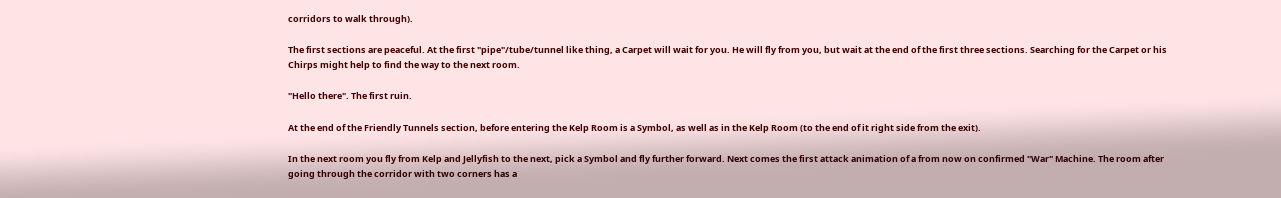corridors to walk through).

The first sections are peaceful. At the first "pipe"/tube/tunnel like thing, a Carpet will wait for you. He will fly from you, but wait at the end of the first three sections. Searching for the Carpet or his Chirps might help to find the way to the next room.

"Hello there". The first ruin.

At the end of the Friendly Tunnels section, before entering the Kelp Room is a Symbol, as well as in the Kelp Room (to the end of it right side from the exit).

In the next room you fly from Kelp and Jellyfish to the next, pick a Symbol and fly further forward. Next comes the first attack animation of a from now on confirmed "War" Machine. The room after going through the corridor with two corners has a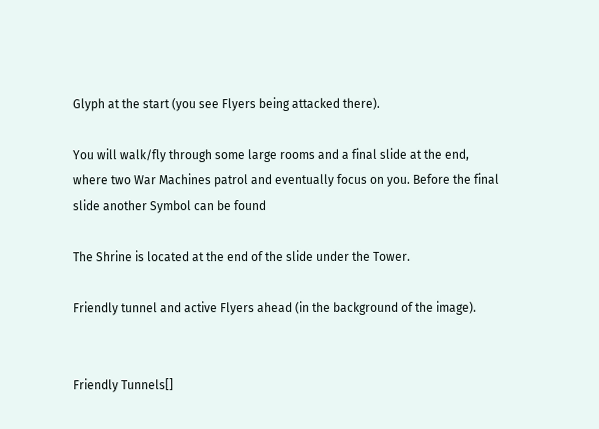Glyph at the start (you see Flyers being attacked there).

You will walk/fly through some large rooms and a final slide at the end, where two War Machines patrol and eventually focus on you. Before the final slide another Symbol can be found

The Shrine is located at the end of the slide under the Tower.

Friendly tunnel and active Flyers ahead (in the background of the image).


Friendly Tunnels[]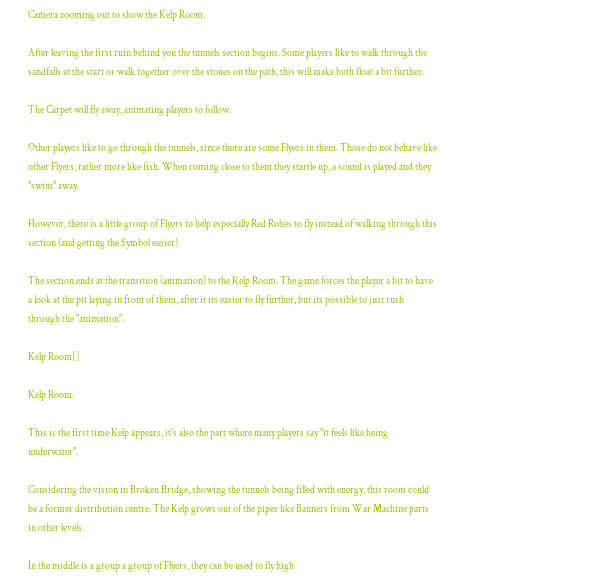Camera zooming out to show the Kelp Room.

After leaving the first ruin behind you the tunnels section begins. Some players like to walk through the sandfalls at the start or walk together over the stones on the path, this will make both float a bit further.

The Carpet will fly away, animating players to follow.

Other players like to go through the tunnels, since there are some Flyers in them. Those do not behave like other Flyers, rather more like fish. When coming close to them they startle up, a sound is played and they "swim" away.

However, there is a little group of Flyers to help especially Red Robes to fly instead of walking through this section (and getting the Symbol easier).

The section ends at the transition (animation) to the Kelp Room. The game forces the player a bit to have a look at the pit laying in front of them, after it its easier to fly further, but its possible to just rush through the "animation".

Kelp Room[]

Kelp Room.

This is the first time Kelp appears, it's also the part where many players say "it feels like being underwater".

Considering the vision in Broken Bridge, showing the tunnels being filled with energy, this room could be a former distribution centre. The Kelp grows out of the pipes like Banners from War Machine parts in other levels.

In the middle is a group a group of Flyers, they can be used to fly high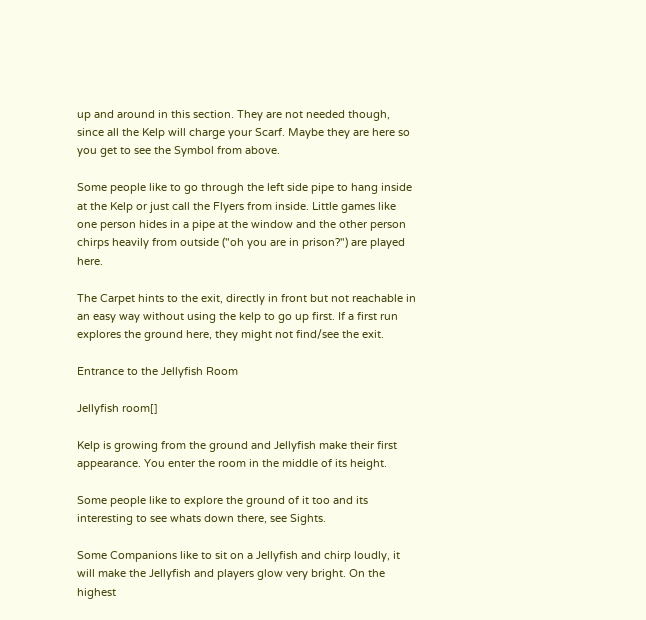up and around in this section. They are not needed though, since all the Kelp will charge your Scarf. Maybe they are here so you get to see the Symbol from above.

Some people like to go through the left side pipe to hang inside at the Kelp or just call the Flyers from inside. Little games like one person hides in a pipe at the window and the other person chirps heavily from outside ("oh you are in prison?") are played here.

The Carpet hints to the exit, directly in front but not reachable in an easy way without using the kelp to go up first. If a first run explores the ground here, they might not find/see the exit.

Entrance to the Jellyfish Room

Jellyfish room[]

Kelp is growing from the ground and Jellyfish make their first appearance. You enter the room in the middle of its height.

Some people like to explore the ground of it too and its interesting to see whats down there, see Sights.

Some Companions like to sit on a Jellyfish and chirp loudly, it will make the Jellyfish and players glow very bright. On the highest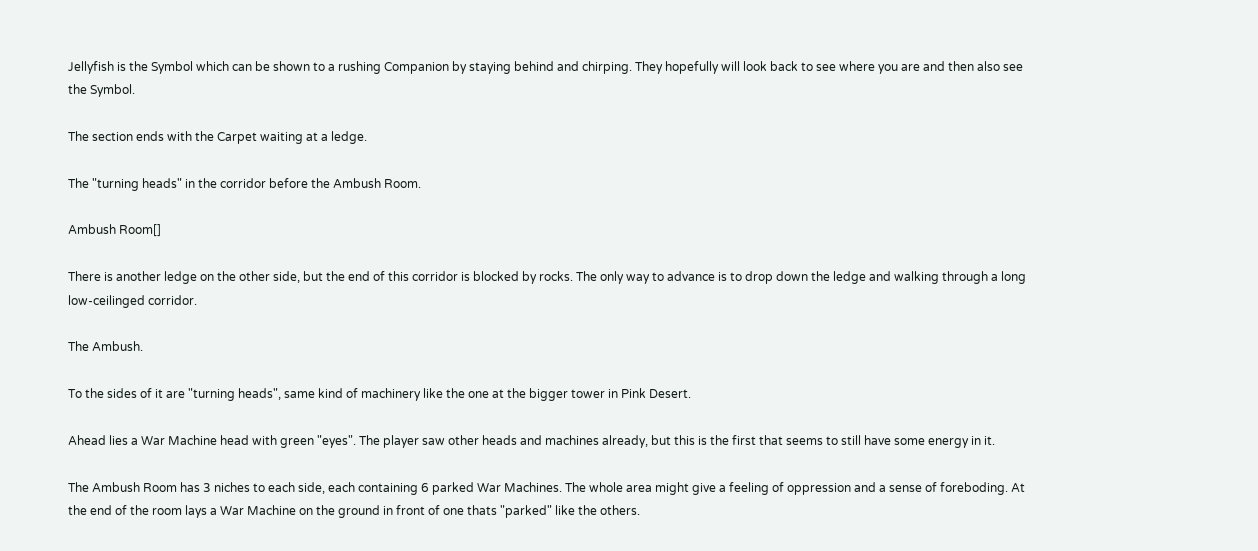Jellyfish is the Symbol which can be shown to a rushing Companion by staying behind and chirping. They hopefully will look back to see where you are and then also see the Symbol.

The section ends with the Carpet waiting at a ledge.

The "turning heads" in the corridor before the Ambush Room.

Ambush Room[]

There is another ledge on the other side, but the end of this corridor is blocked by rocks. The only way to advance is to drop down the ledge and walking through a long low-ceilinged corridor.

The Ambush.

To the sides of it are "turning heads", same kind of machinery like the one at the bigger tower in Pink Desert.

Ahead lies a War Machine head with green "eyes". The player saw other heads and machines already, but this is the first that seems to still have some energy in it.

The Ambush Room has 3 niches to each side, each containing 6 parked War Machines. The whole area might give a feeling of oppression and a sense of foreboding. At the end of the room lays a War Machine on the ground in front of one thats "parked" like the others.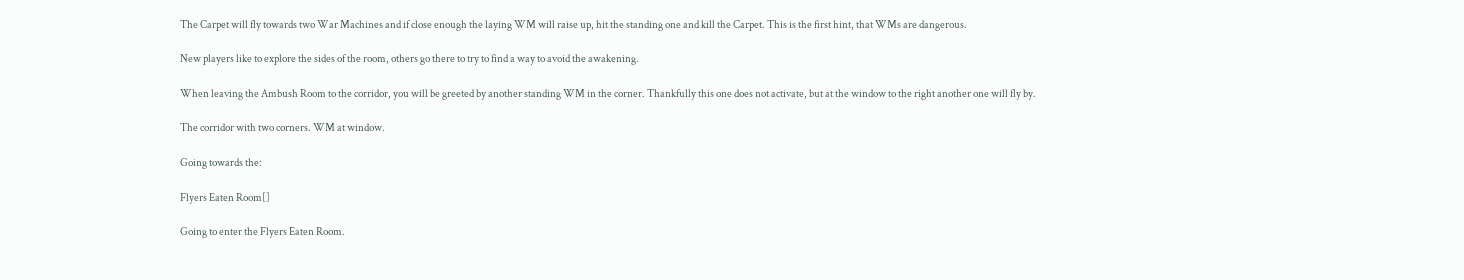The Carpet will fly towards two War Machines and if close enough the laying WM will raise up, hit the standing one and kill the Carpet. This is the first hint, that WMs are dangerous.

New players like to explore the sides of the room, others go there to try to find a way to avoid the awakening.

When leaving the Ambush Room to the corridor, you will be greeted by another standing WM in the corner. Thankfully this one does not activate, but at the window to the right another one will fly by.

The corridor with two corners. WM at window.

Going towards the:

Flyers Eaten Room[]

Going to enter the Flyers Eaten Room.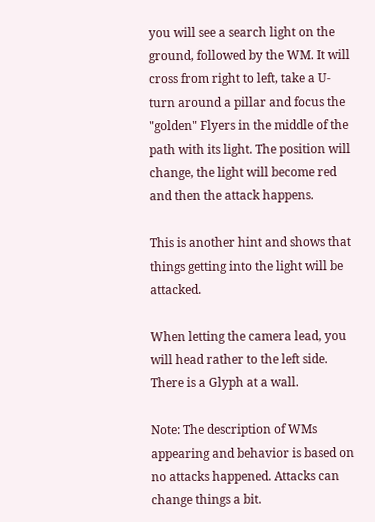you will see a search light on the ground, followed by the WM. It will cross from right to left, take a U-turn around a pillar and focus the "golden" Flyers in the middle of the path with its light. The position will change, the light will become red and then the attack happens.

This is another hint and shows that things getting into the light will be attacked.

When letting the camera lead, you will head rather to the left side. There is a Glyph at a wall.

Note: The description of WMs appearing and behavior is based on no attacks happened. Attacks can change things a bit.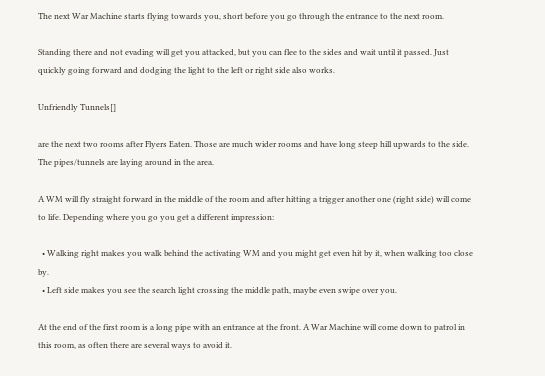The next War Machine starts flying towards you, short before you go through the entrance to the next room.

Standing there and not evading will get you attacked, but you can flee to the sides and wait until it passed. Just quickly going forward and dodging the light to the left or right side also works.

Unfriendly Tunnels[]

are the next two rooms after Flyers Eaten. Those are much wider rooms and have long steep hill upwards to the side. The pipes/tunnels are laying around in the area.

A WM will fly straight forward in the middle of the room and after hitting a trigger another one (right side) will come to life. Depending where you go you get a different impression:

  • Walking right makes you walk behind the activating WM and you might get even hit by it, when walking too close by.
  • Left side makes you see the search light crossing the middle path, maybe even swipe over you.

At the end of the first room is a long pipe with an entrance at the front. A War Machine will come down to patrol in this room, as often there are several ways to avoid it.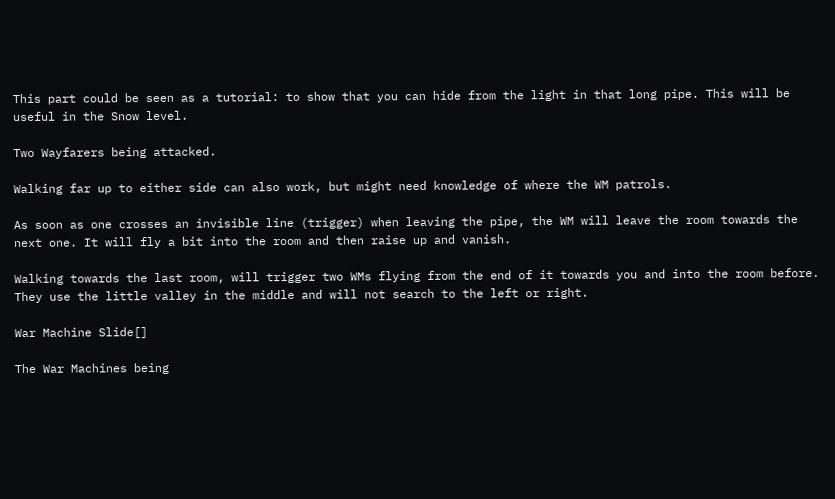This part could be seen as a tutorial: to show that you can hide from the light in that long pipe. This will be useful in the Snow level.

Two Wayfarers being attacked.

Walking far up to either side can also work, but might need knowledge of where the WM patrols.

As soon as one crosses an invisible line (trigger) when leaving the pipe, the WM will leave the room towards the next one. It will fly a bit into the room and then raise up and vanish.

Walking towards the last room, will trigger two WMs flying from the end of it towards you and into the room before. They use the little valley in the middle and will not search to the left or right.

War Machine Slide[]

The War Machines being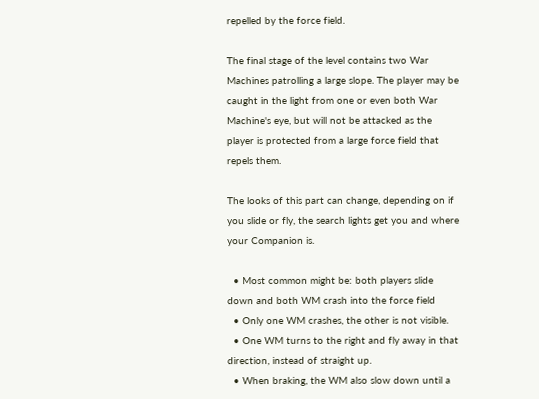repelled by the force field.

The final stage of the level contains two War Machines patrolling a large slope. The player may be caught in the light from one or even both War Machine's eye, but will not be attacked as the player is protected from a large force field that repels them.

The looks of this part can change, depending on if you slide or fly, the search lights get you and where your Companion is.

  • Most common might be: both players slide down and both WM crash into the force field
  • Only one WM crashes, the other is not visible.
  • One WM turns to the right and fly away in that direction, instead of straight up.
  • When braking, the WM also slow down until a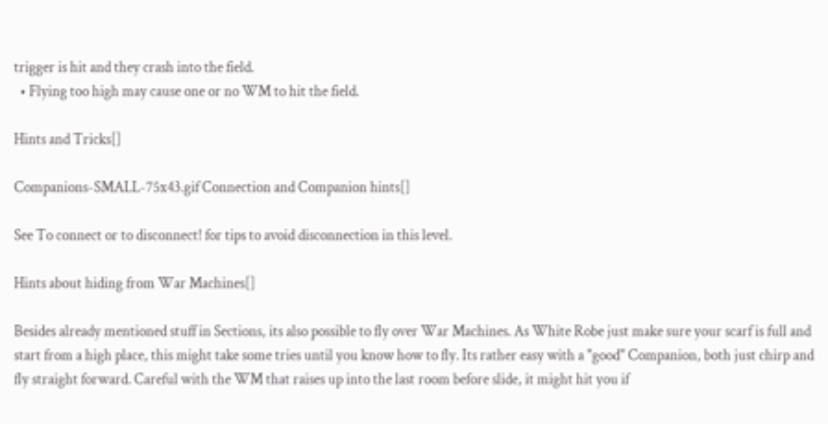trigger is hit and they crash into the field.
  • Flying too high may cause one or no WM to hit the field.

Hints and Tricks[]

Companions-SMALL-75x43.gif Connection and Companion hints[]

See To connect or to disconnect! for tips to avoid disconnection in this level.

Hints about hiding from War Machines[]

Besides already mentioned stuff in Sections, its also possible to fly over War Machines. As White Robe just make sure your scarf is full and start from a high place, this might take some tries until you know how to fly. Its rather easy with a "good" Companion, both just chirp and fly straight forward. Careful with the WM that raises up into the last room before slide, it might hit you if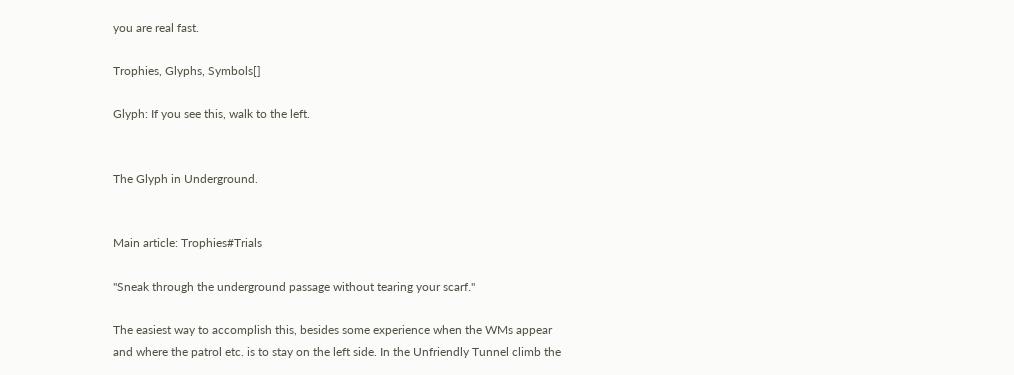you are real fast.

Trophies, Glyphs, Symbols[]

Glyph: If you see this, walk to the left.


The Glyph in Underground.


Main article: Trophies#Trials

"Sneak through the underground passage without tearing your scarf."

The easiest way to accomplish this, besides some experience when the WMs appear and where the patrol etc. is to stay on the left side. In the Unfriendly Tunnel climb the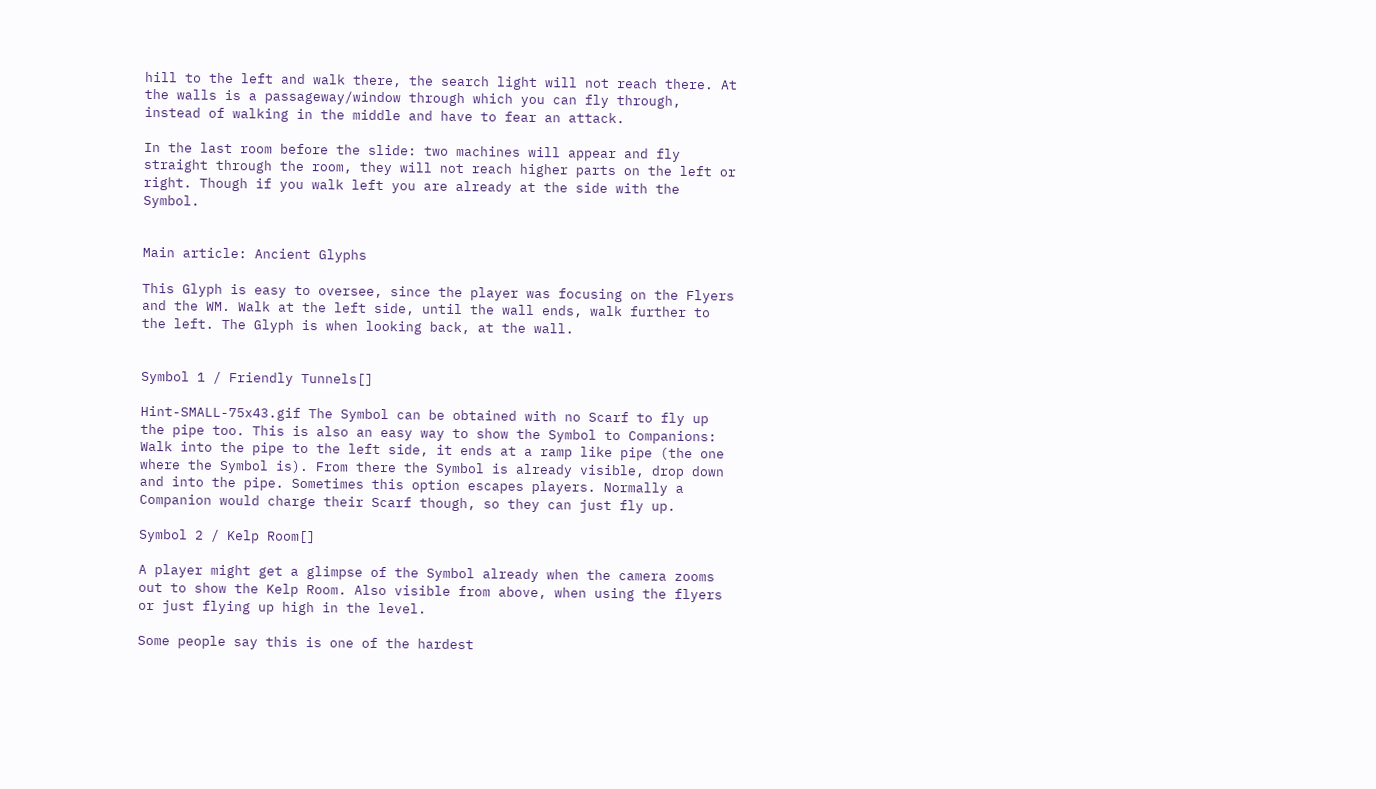hill to the left and walk there, the search light will not reach there. At the walls is a passageway/window through which you can fly through, instead of walking in the middle and have to fear an attack.

In the last room before the slide: two machines will appear and fly straight through the room, they will not reach higher parts on the left or right. Though if you walk left you are already at the side with the Symbol.


Main article: Ancient Glyphs

This Glyph is easy to oversee, since the player was focusing on the Flyers and the WM. Walk at the left side, until the wall ends, walk further to the left. The Glyph is when looking back, at the wall.


Symbol 1 / Friendly Tunnels[]

Hint-SMALL-75x43.gif The Symbol can be obtained with no Scarf to fly up the pipe too. This is also an easy way to show the Symbol to Companions: Walk into the pipe to the left side, it ends at a ramp like pipe (the one where the Symbol is). From there the Symbol is already visible, drop down and into the pipe. Sometimes this option escapes players. Normally a Companion would charge their Scarf though, so they can just fly up.

Symbol 2 / Kelp Room[]

A player might get a glimpse of the Symbol already when the camera zooms out to show the Kelp Room. Also visible from above, when using the flyers or just flying up high in the level.

Some people say this is one of the hardest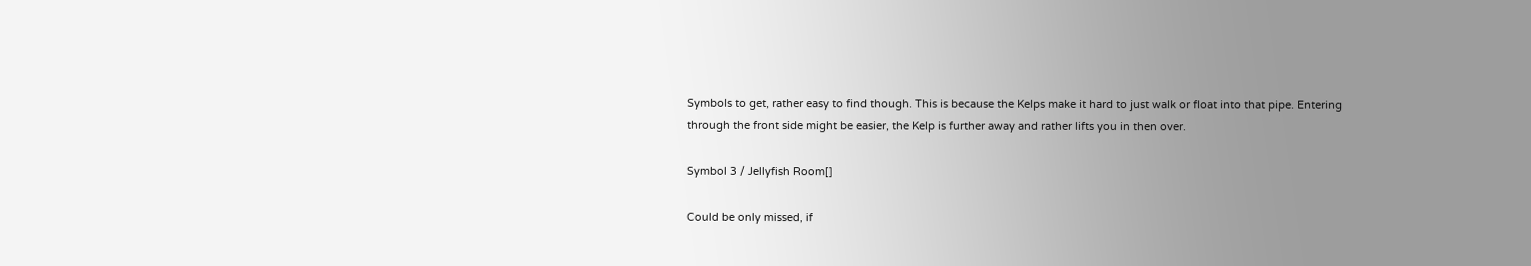Symbols to get, rather easy to find though. This is because the Kelps make it hard to just walk or float into that pipe. Entering through the front side might be easier, the Kelp is further away and rather lifts you in then over.

Symbol 3 / Jellyfish Room[]

Could be only missed, if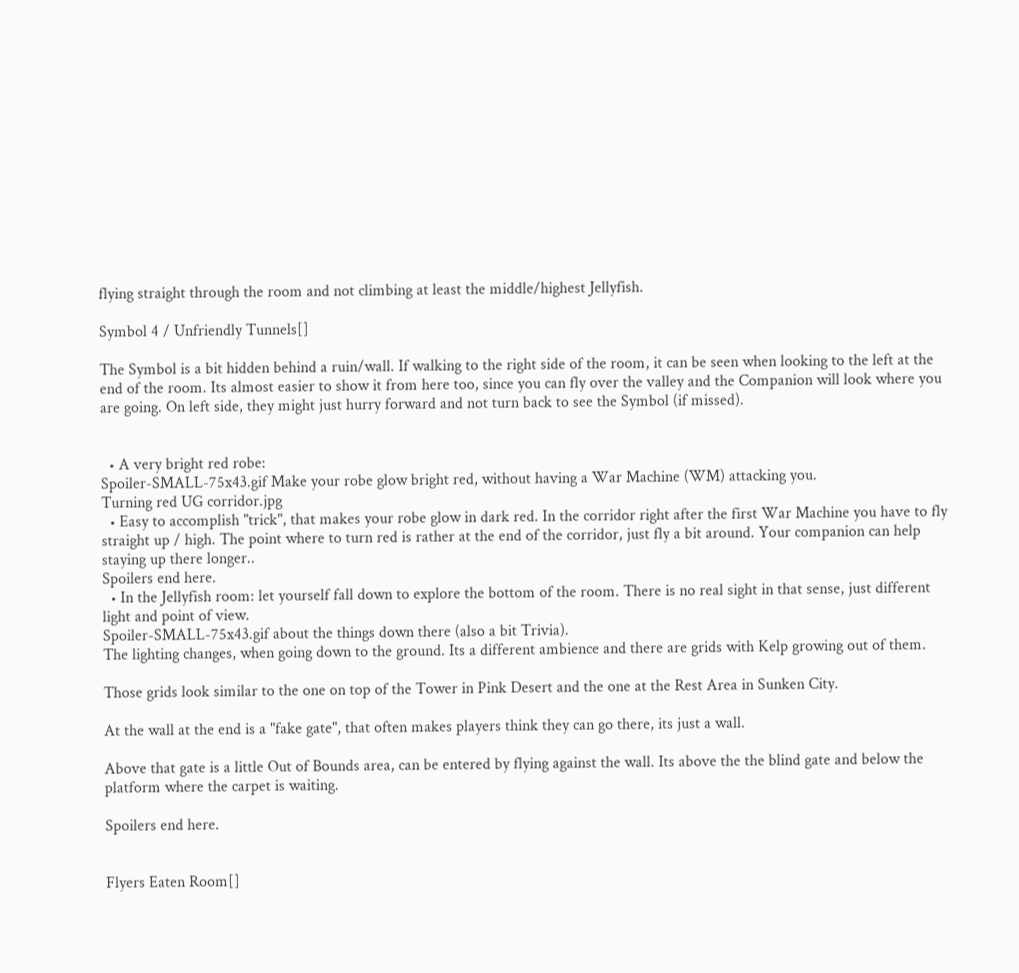flying straight through the room and not climbing at least the middle/highest Jellyfish.

Symbol 4 / Unfriendly Tunnels[]

The Symbol is a bit hidden behind a ruin/wall. If walking to the right side of the room, it can be seen when looking to the left at the end of the room. Its almost easier to show it from here too, since you can fly over the valley and the Companion will look where you are going. On left side, they might just hurry forward and not turn back to see the Symbol (if missed).


  • A very bright red robe:
Spoiler-SMALL-75x43.gif Make your robe glow bright red, without having a War Machine (WM) attacking you.
Turning red UG corridor.jpg
  • Easy to accomplish "trick", that makes your robe glow in dark red. In the corridor right after the first War Machine you have to fly straight up / high. The point where to turn red is rather at the end of the corridor, just fly a bit around. Your companion can help staying up there longer..
Spoilers end here.
  • In the Jellyfish room: let yourself fall down to explore the bottom of the room. There is no real sight in that sense, just different light and point of view.
Spoiler-SMALL-75x43.gif about the things down there (also a bit Trivia).
The lighting changes, when going down to the ground. Its a different ambience and there are grids with Kelp growing out of them.

Those grids look similar to the one on top of the Tower in Pink Desert and the one at the Rest Area in Sunken City.

At the wall at the end is a "fake gate", that often makes players think they can go there, its just a wall.

Above that gate is a little Out of Bounds area, can be entered by flying against the wall. Its above the the blind gate and below the platform where the carpet is waiting.

Spoilers end here.


Flyers Eaten Room[]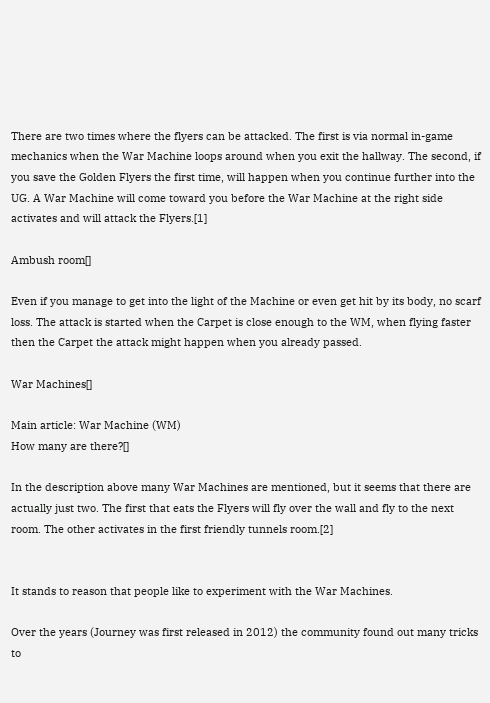There are two times where the flyers can be attacked. The first is via normal in-game mechanics when the War Machine loops around when you exit the hallway. The second, if you save the Golden Flyers the first time, will happen when you continue further into the UG. A War Machine will come toward you before the War Machine at the right side activates and will attack the Flyers.[1]

Ambush room[]

Even if you manage to get into the light of the Machine or even get hit by its body, no scarf loss. The attack is started when the Carpet is close enough to the WM, when flying faster then the Carpet the attack might happen when you already passed.

War Machines[]

Main article: War Machine (WM)
How many are there?[]

In the description above many War Machines are mentioned, but it seems that there are actually just two. The first that eats the Flyers will fly over the wall and fly to the next room. The other activates in the first friendly tunnels room.[2]


It stands to reason that people like to experiment with the War Machines.

Over the years (Journey was first released in 2012) the community found out many tricks to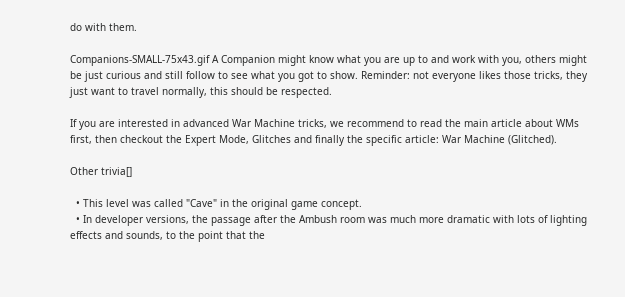do with them.

Companions-SMALL-75x43.gif A Companion might know what you are up to and work with you, others might be just curious and still follow to see what you got to show. Reminder: not everyone likes those tricks, they just want to travel normally, this should be respected.

If you are interested in advanced War Machine tricks, we recommend to read the main article about WMs first, then checkout the Expert Mode, Glitches and finally the specific article: War Machine (Glitched).

Other trivia[]

  • This level was called "Cave" in the original game concept.
  • In developer versions, the passage after the Ambush room was much more dramatic with lots of lighting effects and sounds, to the point that the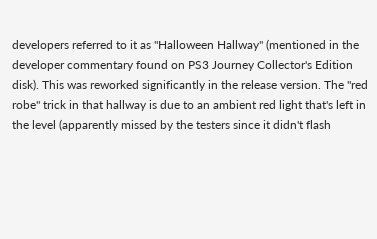developers referred to it as "Halloween Hallway" (mentioned in the developer commentary found on PS3 Journey Collector's Edition disk). This was reworked significantly in the release version. The "red robe" trick in that hallway is due to an ambient red light that's left in the level (apparently missed by the testers since it didn't flash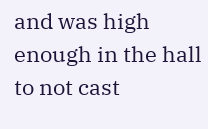and was high enough in the hall to not cast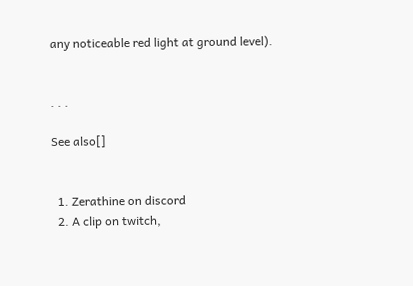any noticeable red light at ground level).


. . .

See also[]


  1. Zerathine on discord
  2. A clip on twitch,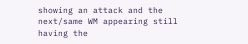showing an attack and the next/same WM appearing still having the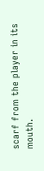scarf from the player in its mouth.